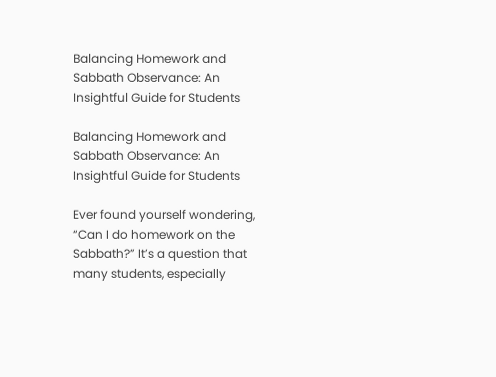Balancing Homework and Sabbath Observance: An Insightful Guide for Students

Balancing Homework and Sabbath Observance: An Insightful Guide for Students

Ever found yourself wondering, “Can I do homework on the Sabbath?” It’s a question that many students, especially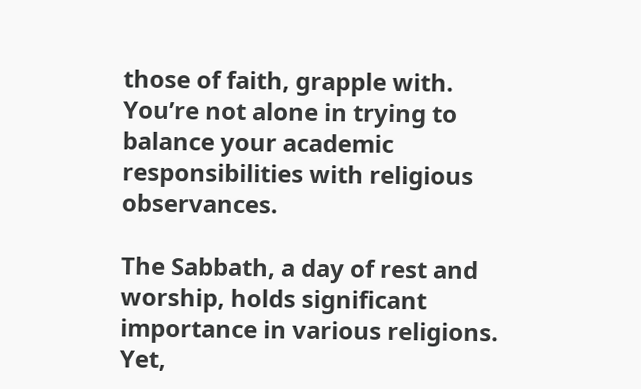those of faith, grapple with. You’re not alone in trying to balance your academic responsibilities with religious observances.

The Sabbath, a day of rest and worship, holds significant importance in various religions. Yet,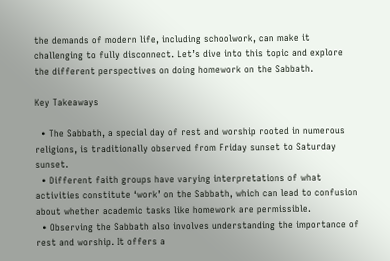the demands of modern life, including schoolwork, can make it challenging to fully disconnect. Let’s dive into this topic and explore the different perspectives on doing homework on the Sabbath.

Key Takeaways

  • The Sabbath, a special day of rest and worship rooted in numerous religions, is traditionally observed from Friday sunset to Saturday sunset.
  • Different faith groups have varying interpretations of what activities constitute ‘work’ on the Sabbath, which can lead to confusion about whether academic tasks like homework are permissible.
  • Observing the Sabbath also involves understanding the importance of rest and worship. It offers a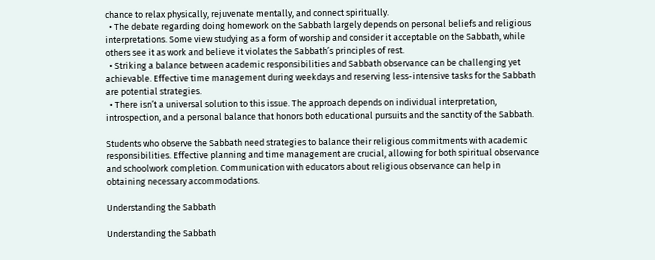chance to relax physically, rejuvenate mentally, and connect spiritually.
  • The debate regarding doing homework on the Sabbath largely depends on personal beliefs and religious interpretations. Some view studying as a form of worship and consider it acceptable on the Sabbath, while others see it as work and believe it violates the Sabbath’s principles of rest.
  • Striking a balance between academic responsibilities and Sabbath observance can be challenging yet achievable. Effective time management during weekdays and reserving less-intensive tasks for the Sabbath are potential strategies.
  • There isn’t a universal solution to this issue. The approach depends on individual interpretation, introspection, and a personal balance that honors both educational pursuits and the sanctity of the Sabbath.

Students who observe the Sabbath need strategies to balance their religious commitments with academic responsibilities. Effective planning and time management are crucial, allowing for both spiritual observance and schoolwork completion. Communication with educators about religious observance can help in obtaining necessary accommodations.

Understanding the Sabbath

Understanding the Sabbath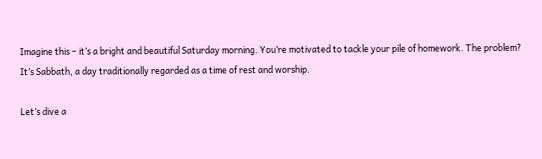Imagine this – it’s a bright and beautiful Saturday morning. You’re motivated to tackle your pile of homework. The problem? It’s Sabbath, a day traditionally regarded as a time of rest and worship.

Let’s dive a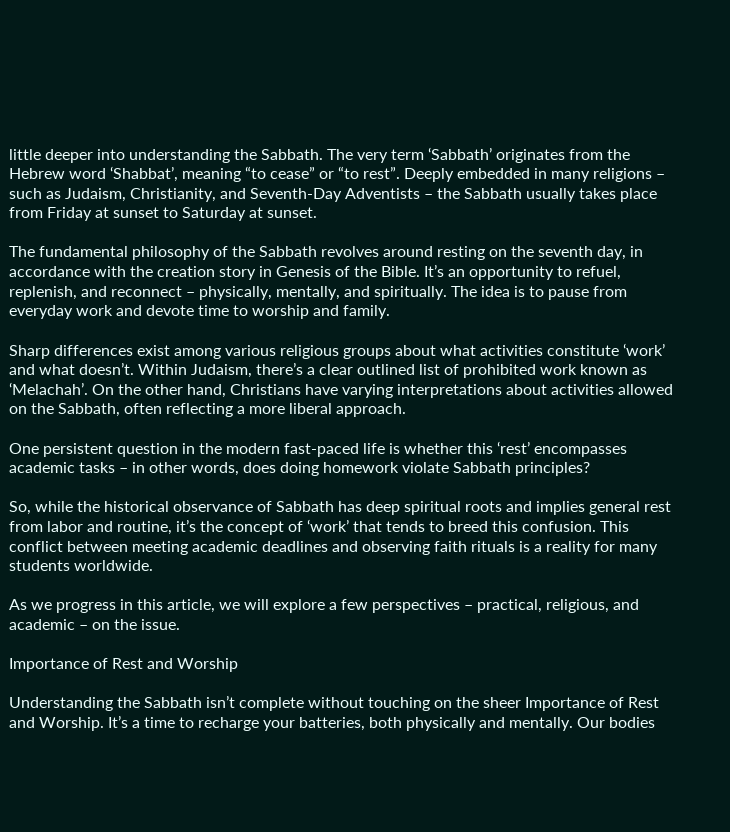little deeper into understanding the Sabbath. The very term ‘Sabbath’ originates from the Hebrew word ‘Shabbat’, meaning “to cease” or “to rest”. Deeply embedded in many religions – such as Judaism, Christianity, and Seventh-Day Adventists – the Sabbath usually takes place from Friday at sunset to Saturday at sunset.

The fundamental philosophy of the Sabbath revolves around resting on the seventh day, in accordance with the creation story in Genesis of the Bible. It’s an opportunity to refuel, replenish, and reconnect – physically, mentally, and spiritually. The idea is to pause from everyday work and devote time to worship and family.

Sharp differences exist among various religious groups about what activities constitute ‘work’ and what doesn’t. Within Judaism, there’s a clear outlined list of prohibited work known as ‘Melachah’. On the other hand, Christians have varying interpretations about activities allowed on the Sabbath, often reflecting a more liberal approach.

One persistent question in the modern fast-paced life is whether this ‘rest’ encompasses academic tasks – in other words, does doing homework violate Sabbath principles?

So, while the historical observance of Sabbath has deep spiritual roots and implies general rest from labor and routine, it’s the concept of ‘work’ that tends to breed this confusion. This conflict between meeting academic deadlines and observing faith rituals is a reality for many students worldwide.

As we progress in this article, we will explore a few perspectives – practical, religious, and academic – on the issue.

Importance of Rest and Worship

Understanding the Sabbath isn’t complete without touching on the sheer Importance of Rest and Worship. It’s a time to recharge your batteries, both physically and mentally. Our bodies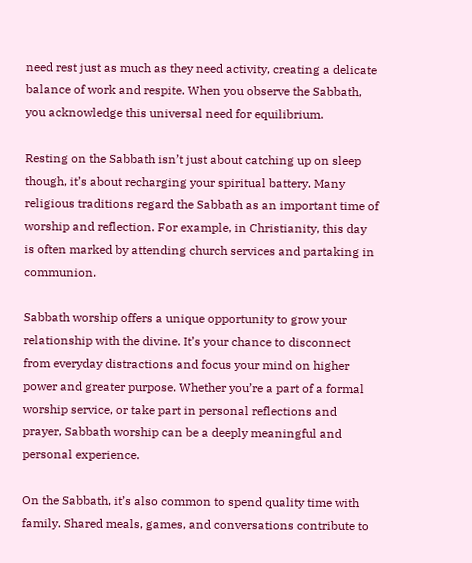need rest just as much as they need activity, creating a delicate balance of work and respite. When you observe the Sabbath, you acknowledge this universal need for equilibrium.

Resting on the Sabbath isn’t just about catching up on sleep though, it’s about recharging your spiritual battery. Many religious traditions regard the Sabbath as an important time of worship and reflection. For example, in Christianity, this day is often marked by attending church services and partaking in communion.

Sabbath worship offers a unique opportunity to grow your relationship with the divine. It’s your chance to disconnect from everyday distractions and focus your mind on higher power and greater purpose. Whether you’re a part of a formal worship service, or take part in personal reflections and prayer, Sabbath worship can be a deeply meaningful and personal experience.

On the Sabbath, it’s also common to spend quality time with family. Shared meals, games, and conversations contribute to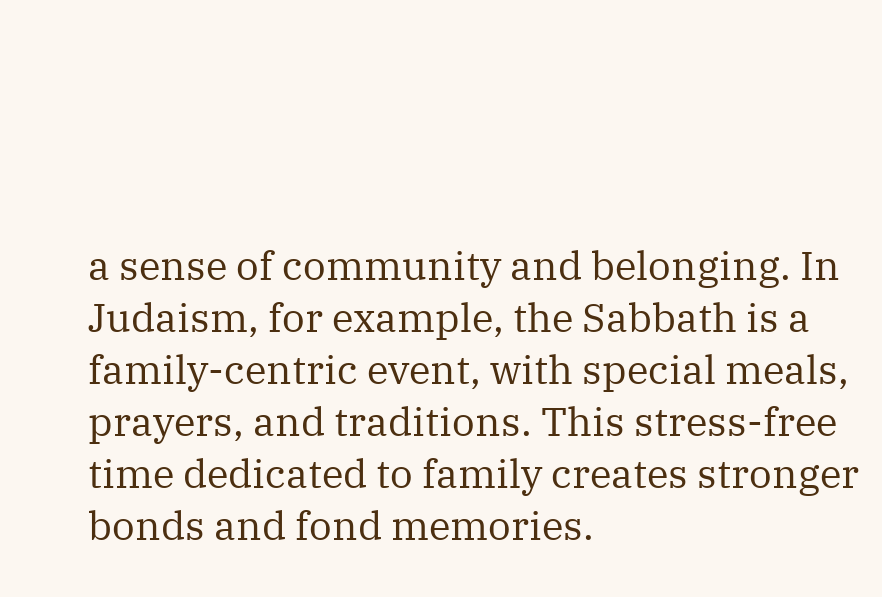a sense of community and belonging. In Judaism, for example, the Sabbath is a family-centric event, with special meals, prayers, and traditions. This stress-free time dedicated to family creates stronger bonds and fond memories.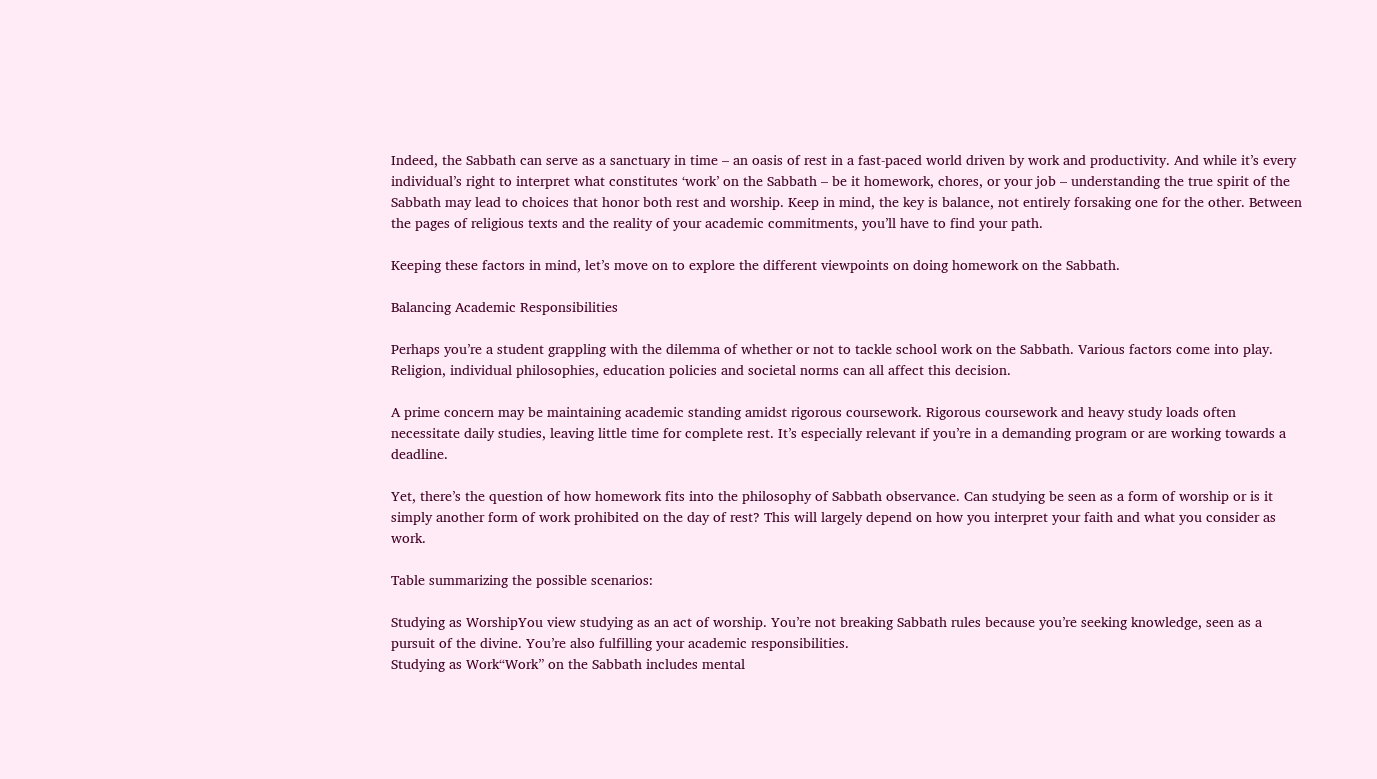Indeed, the Sabbath can serve as a sanctuary in time – an oasis of rest in a fast-paced world driven by work and productivity. And while it’s every individual’s right to interpret what constitutes ‘work’ on the Sabbath – be it homework, chores, or your job – understanding the true spirit of the Sabbath may lead to choices that honor both rest and worship. Keep in mind, the key is balance, not entirely forsaking one for the other. Between the pages of religious texts and the reality of your academic commitments, you’ll have to find your path.

Keeping these factors in mind, let’s move on to explore the different viewpoints on doing homework on the Sabbath.

Balancing Academic Responsibilities

Perhaps you’re a student grappling with the dilemma of whether or not to tackle school work on the Sabbath. Various factors come into play. Religion, individual philosophies, education policies and societal norms can all affect this decision.

A prime concern may be maintaining academic standing amidst rigorous coursework. Rigorous coursework and heavy study loads often necessitate daily studies, leaving little time for complete rest. It’s especially relevant if you’re in a demanding program or are working towards a deadline.

Yet, there’s the question of how homework fits into the philosophy of Sabbath observance. Can studying be seen as a form of worship or is it simply another form of work prohibited on the day of rest? This will largely depend on how you interpret your faith and what you consider as work.

Table summarizing the possible scenarios:

Studying as WorshipYou view studying as an act of worship. You’re not breaking Sabbath rules because you’re seeking knowledge, seen as a pursuit of the divine. You’re also fulfilling your academic responsibilities.
Studying as Work“Work” on the Sabbath includes mental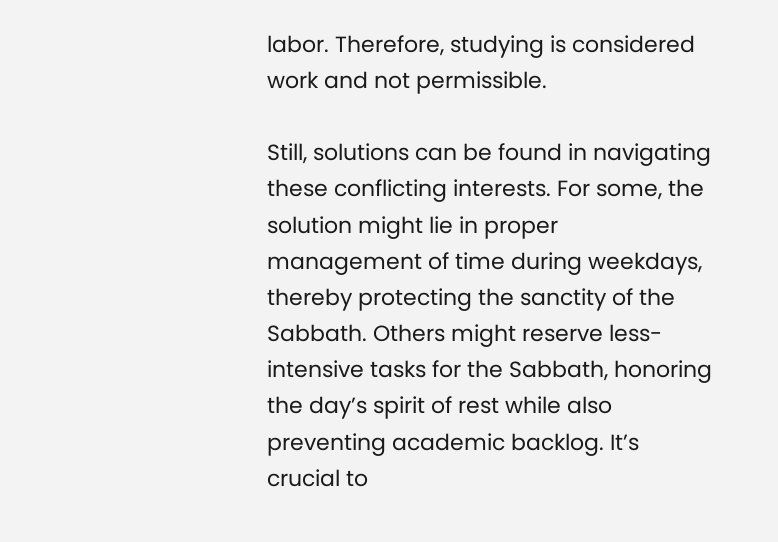labor. Therefore, studying is considered work and not permissible.

Still, solutions can be found in navigating these conflicting interests. For some, the solution might lie in proper management of time during weekdays, thereby protecting the sanctity of the Sabbath. Others might reserve less-intensive tasks for the Sabbath, honoring the day’s spirit of rest while also preventing academic backlog. It’s crucial to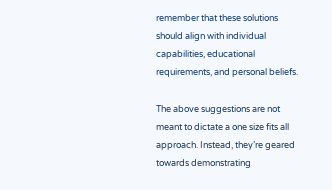remember that these solutions should align with individual capabilities, educational requirements, and personal beliefs.

The above suggestions are not meant to dictate a one size fits all approach. Instead, they’re geared towards demonstrating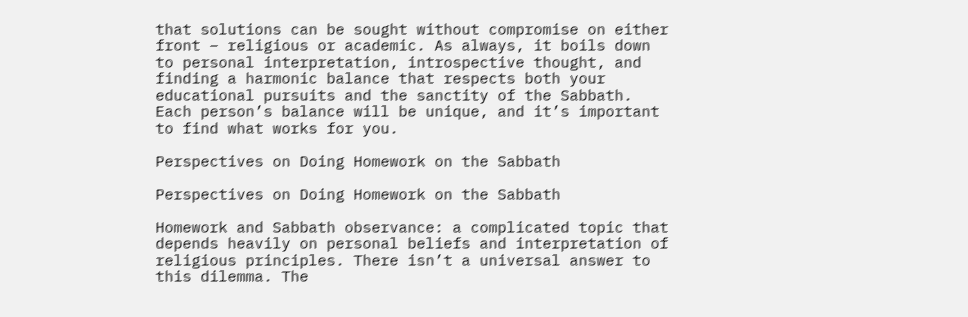that solutions can be sought without compromise on either front – religious or academic. As always, it boils down to personal interpretation, introspective thought, and finding a harmonic balance that respects both your educational pursuits and the sanctity of the Sabbath. Each person’s balance will be unique, and it’s important to find what works for you.

Perspectives on Doing Homework on the Sabbath

Perspectives on Doing Homework on the Sabbath

Homework and Sabbath observance: a complicated topic that depends heavily on personal beliefs and interpretation of religious principles. There isn’t a universal answer to this dilemma. The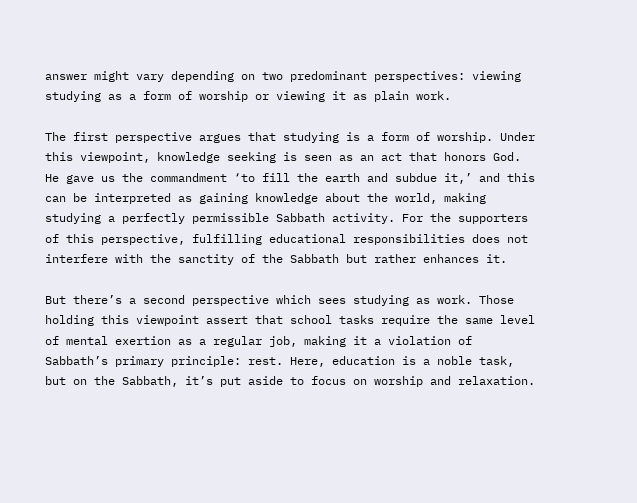answer might vary depending on two predominant perspectives: viewing studying as a form of worship or viewing it as plain work.

The first perspective argues that studying is a form of worship. Under this viewpoint, knowledge seeking is seen as an act that honors God. He gave us the commandment ‘to fill the earth and subdue it,’ and this can be interpreted as gaining knowledge about the world, making studying a perfectly permissible Sabbath activity. For the supporters of this perspective, fulfilling educational responsibilities does not interfere with the sanctity of the Sabbath but rather enhances it.

But there’s a second perspective which sees studying as work. Those holding this viewpoint assert that school tasks require the same level of mental exertion as a regular job, making it a violation of Sabbath’s primary principle: rest. Here, education is a noble task, but on the Sabbath, it’s put aside to focus on worship and relaxation.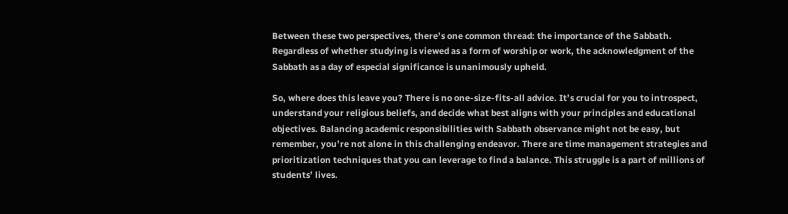Between these two perspectives, there’s one common thread: the importance of the Sabbath. Regardless of whether studying is viewed as a form of worship or work, the acknowledgment of the Sabbath as a day of especial significance is unanimously upheld.

So, where does this leave you? There is no one-size-fits-all advice. It’s crucial for you to introspect, understand your religious beliefs, and decide what best aligns with your principles and educational objectives. Balancing academic responsibilities with Sabbath observance might not be easy, but remember, you’re not alone in this challenging endeavor. There are time management strategies and prioritization techniques that you can leverage to find a balance. This struggle is a part of millions of students’ lives.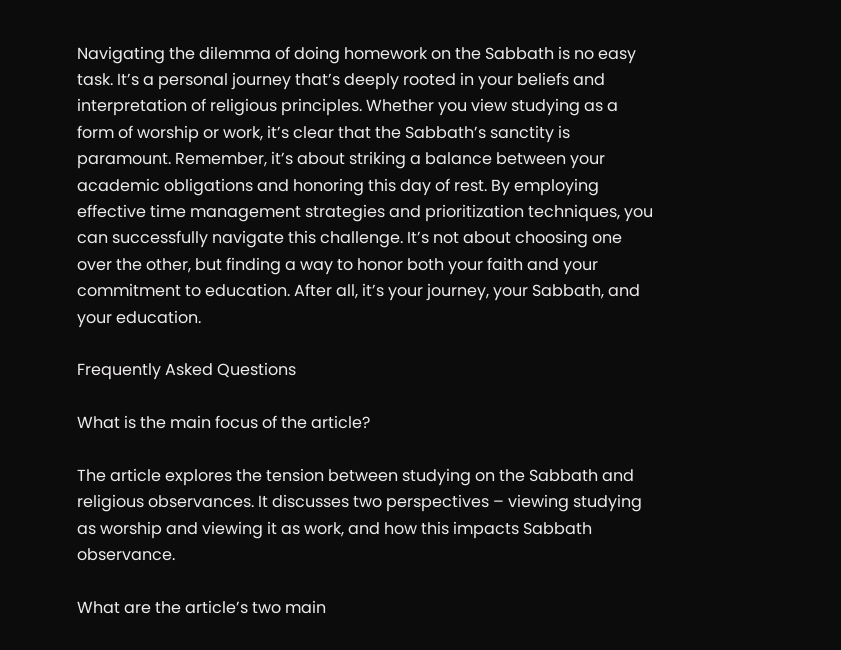Navigating the dilemma of doing homework on the Sabbath is no easy task. It’s a personal journey that’s deeply rooted in your beliefs and interpretation of religious principles. Whether you view studying as a form of worship or work, it’s clear that the Sabbath’s sanctity is paramount. Remember, it’s about striking a balance between your academic obligations and honoring this day of rest. By employing effective time management strategies and prioritization techniques, you can successfully navigate this challenge. It’s not about choosing one over the other, but finding a way to honor both your faith and your commitment to education. After all, it’s your journey, your Sabbath, and your education.

Frequently Asked Questions

What is the main focus of the article?

The article explores the tension between studying on the Sabbath and religious observances. It discusses two perspectives – viewing studying as worship and viewing it as work, and how this impacts Sabbath observance.

What are the article’s two main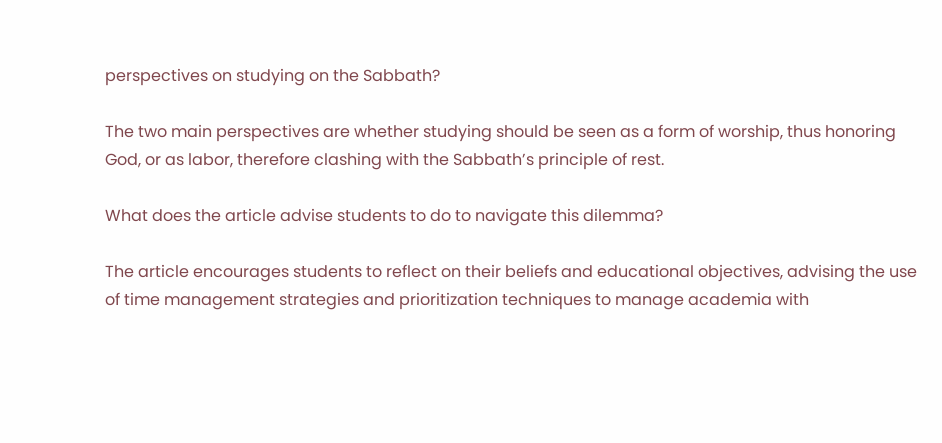perspectives on studying on the Sabbath?

The two main perspectives are whether studying should be seen as a form of worship, thus honoring God, or as labor, therefore clashing with the Sabbath’s principle of rest.

What does the article advise students to do to navigate this dilemma?

The article encourages students to reflect on their beliefs and educational objectives, advising the use of time management strategies and prioritization techniques to manage academia with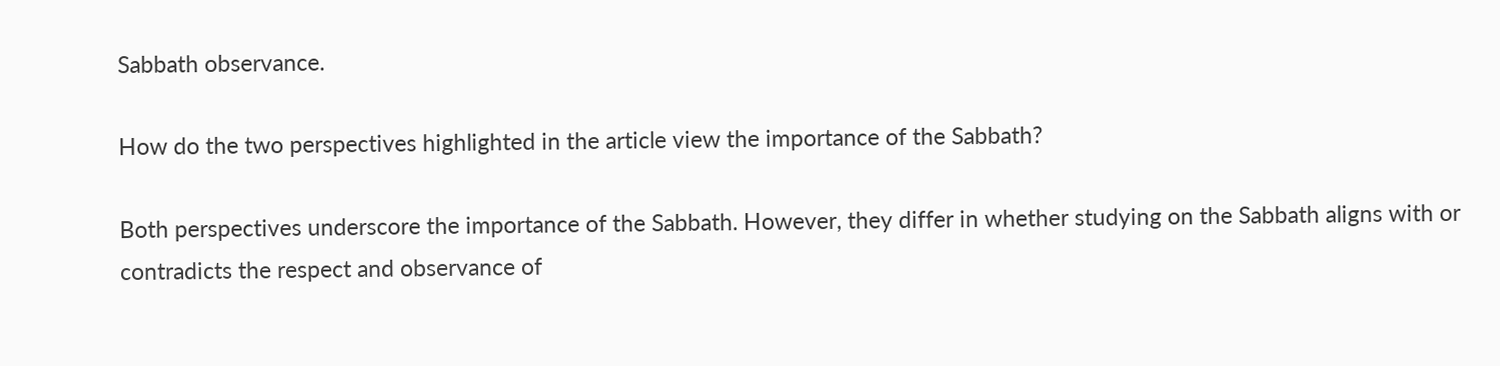Sabbath observance.

How do the two perspectives highlighted in the article view the importance of the Sabbath?

Both perspectives underscore the importance of the Sabbath. However, they differ in whether studying on the Sabbath aligns with or contradicts the respect and observance of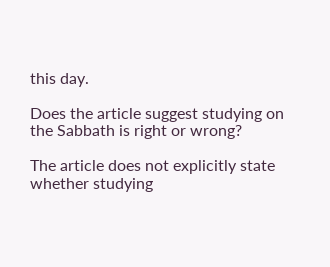this day.

Does the article suggest studying on the Sabbath is right or wrong?

The article does not explicitly state whether studying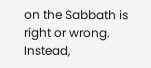on the Sabbath is right or wrong. Instead,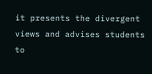it presents the divergent views and advises students to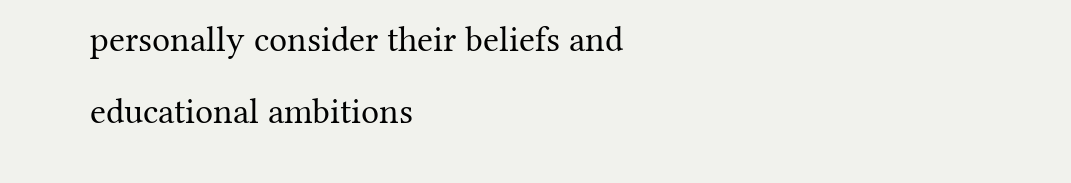personally consider their beliefs and educational ambitions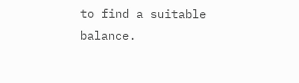to find a suitable balance.